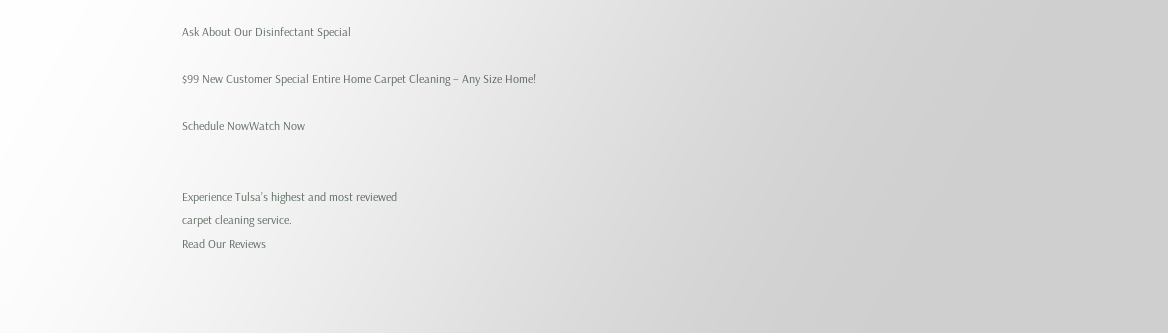Ask About Our Disinfectant Special

$99 New Customer Special Entire Home Carpet Cleaning – Any Size Home!

Schedule NowWatch Now


Experience Tulsa’s highest and most reviewed
carpet cleaning service.
Read Our Reviews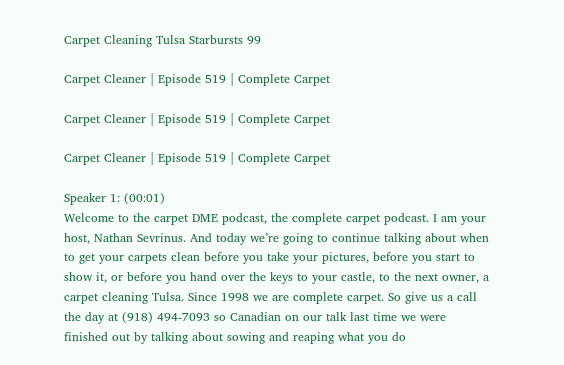Carpet Cleaning Tulsa Starbursts 99

Carpet Cleaner | Episode 519 | Complete Carpet

Carpet Cleaner | Episode 519 | Complete Carpet

Carpet Cleaner | Episode 519 | Complete Carpet

Speaker 1: (00:01)
Welcome to the carpet DME podcast, the complete carpet podcast. I am your host, Nathan Sevrinus. And today we’re going to continue talking about when to get your carpets clean before you take your pictures, before you start to show it, or before you hand over the keys to your castle, to the next owner, a carpet cleaning Tulsa. Since 1998 we are complete carpet. So give us a call the day at (918) 494-7093 so Canadian on our talk last time we were finished out by talking about sowing and reaping what you do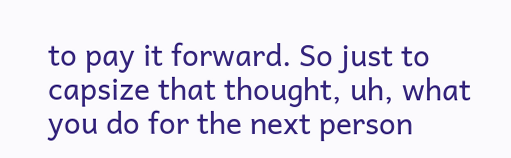to pay it forward. So just to capsize that thought, uh, what you do for the next person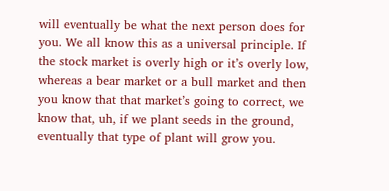will eventually be what the next person does for you. We all know this as a universal principle. If the stock market is overly high or it’s overly low, whereas a bear market or a bull market and then you know that that market’s going to correct, we know that, uh, if we plant seeds in the ground, eventually that type of plant will grow you.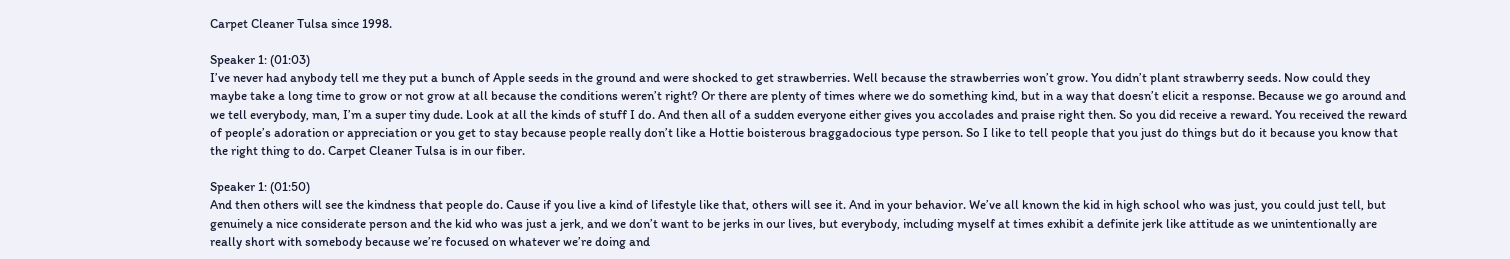Carpet Cleaner Tulsa since 1998.

Speaker 1: (01:03)
I’ve never had anybody tell me they put a bunch of Apple seeds in the ground and were shocked to get strawberries. Well because the strawberries won’t grow. You didn’t plant strawberry seeds. Now could they maybe take a long time to grow or not grow at all because the conditions weren’t right? Or there are plenty of times where we do something kind, but in a way that doesn’t elicit a response. Because we go around and we tell everybody, man, I’m a super tiny dude. Look at all the kinds of stuff I do. And then all of a sudden everyone either gives you accolades and praise right then. So you did receive a reward. You received the reward of people’s adoration or appreciation or you get to stay because people really don’t like a Hottie boisterous braggadocious type person. So I like to tell people that you just do things but do it because you know that the right thing to do. Carpet Cleaner Tulsa is in our fiber.

Speaker 1: (01:50)
And then others will see the kindness that people do. Cause if you live a kind of lifestyle like that, others will see it. And in your behavior. We’ve all known the kid in high school who was just, you could just tell, but genuinely a nice considerate person and the kid who was just a jerk, and we don’t want to be jerks in our lives, but everybody, including myself at times exhibit a definite jerk like attitude as we unintentionally are really short with somebody because we’re focused on whatever we’re doing and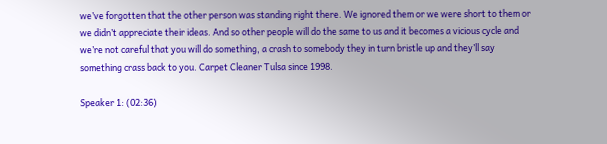we’ve forgotten that the other person was standing right there. We ignored them or we were short to them or we didn’t appreciate their ideas. And so other people will do the same to us and it becomes a vicious cycle and we’re not careful that you will do something, a crash to somebody they in turn bristle up and they’ll say something crass back to you. Carpet Cleaner Tulsa since 1998.

Speaker 1: (02:36)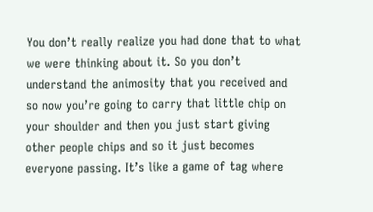You don’t really realize you had done that to what we were thinking about it. So you don’t understand the animosity that you received and so now you’re going to carry that little chip on your shoulder and then you just start giving other people chips and so it just becomes everyone passing. It’s like a game of tag where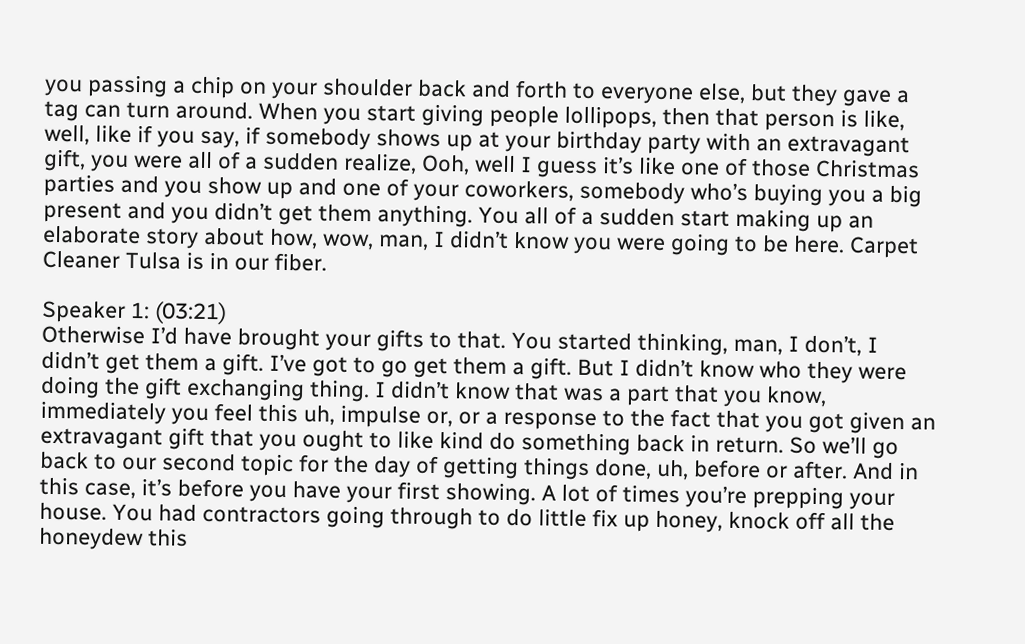you passing a chip on your shoulder back and forth to everyone else, but they gave a tag can turn around. When you start giving people lollipops, then that person is like, well, like if you say, if somebody shows up at your birthday party with an extravagant gift, you were all of a sudden realize, Ooh, well I guess it’s like one of those Christmas parties and you show up and one of your coworkers, somebody who’s buying you a big present and you didn’t get them anything. You all of a sudden start making up an elaborate story about how, wow, man, I didn’t know you were going to be here. Carpet Cleaner Tulsa is in our fiber.

Speaker 1: (03:21)
Otherwise I’d have brought your gifts to that. You started thinking, man, I don’t, I didn’t get them a gift. I’ve got to go get them a gift. But I didn’t know who they were doing the gift exchanging thing. I didn’t know that was a part that you know, immediately you feel this uh, impulse or, or a response to the fact that you got given an extravagant gift that you ought to like kind do something back in return. So we’ll go back to our second topic for the day of getting things done, uh, before or after. And in this case, it’s before you have your first showing. A lot of times you’re prepping your house. You had contractors going through to do little fix up honey, knock off all the honeydew this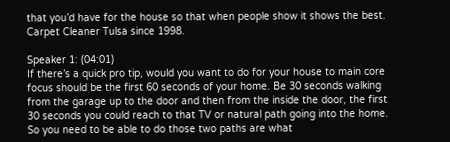that you’d have for the house so that when people show it shows the best. Carpet Cleaner Tulsa since 1998.

Speaker 1: (04:01)
If there’s a quick pro tip, would you want to do for your house to main core focus should be the first 60 seconds of your home. Be 30 seconds walking from the garage up to the door and then from the inside the door, the first 30 seconds you could reach to that TV or natural path going into the home. So you need to be able to do those two paths are what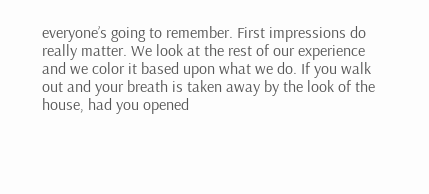everyone’s going to remember. First impressions do really matter. We look at the rest of our experience and we color it based upon what we do. If you walk out and your breath is taken away by the look of the house, had you opened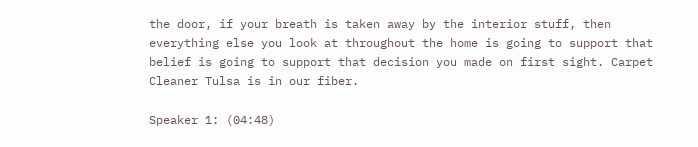the door, if your breath is taken away by the interior stuff, then everything else you look at throughout the home is going to support that belief is going to support that decision you made on first sight. Carpet Cleaner Tulsa is in our fiber.

Speaker 1: (04:48)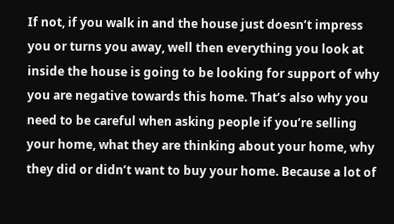If not, if you walk in and the house just doesn’t impress you or turns you away, well then everything you look at inside the house is going to be looking for support of why you are negative towards this home. That’s also why you need to be careful when asking people if you’re selling your home, what they are thinking about your home, why they did or didn’t want to buy your home. Because a lot of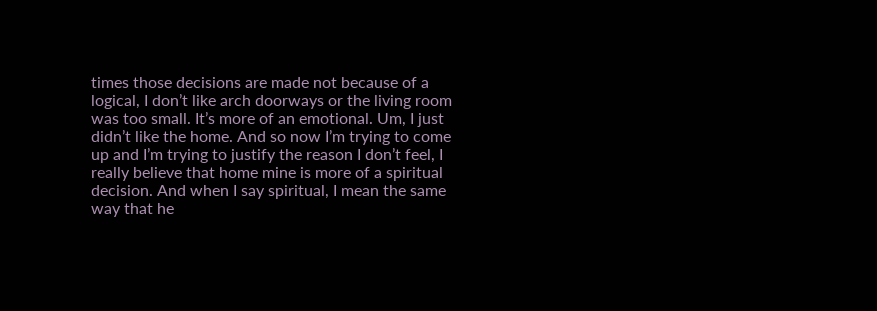times those decisions are made not because of a logical, I don’t like arch doorways or the living room was too small. It’s more of an emotional. Um, I just didn’t like the home. And so now I’m trying to come up and I’m trying to justify the reason I don’t feel, I really believe that home mine is more of a spiritual decision. And when I say spiritual, I mean the same way that he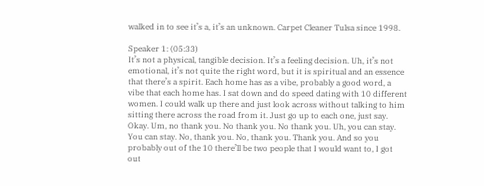walked in to see it’s a, it’s an unknown. Carpet Cleaner Tulsa since 1998.

Speaker 1: (05:33)
It’s not a physical, tangible decision. It’s a feeling decision. Uh, it’s not emotional, it’s not quite the right word, but it is spiritual and an essence that there’s a spirit. Each home has as a vibe, probably a good word, a vibe that each home has. I sat down and do speed dating with 10 different women. I could walk up there and just look across without talking to him sitting there across the road from it. Just go up to each one, just say. Okay. Um, no thank you. No thank you. No thank you. Uh, you can stay. You can stay. No, thank you. No, thank you. Thank you. And so you probably out of the 10 there’ll be two people that I would want to, I got out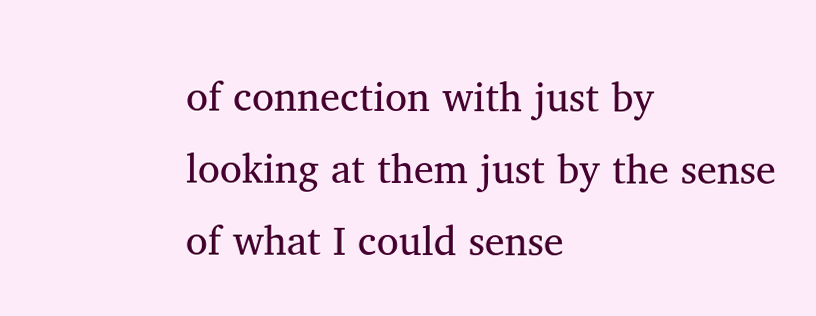of connection with just by looking at them just by the sense of what I could sense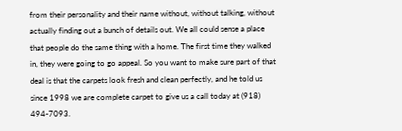from their personality and their name without, without talking, without actually finding out a bunch of details out. We all could sense a place that people do the same thing with a home. The first time they walked in, they were going to go appeal. So you want to make sure part of that deal is that the carpets look fresh and clean perfectly, and he told us since 1998 we are complete carpet to give us a call today at (918) 494-7093.